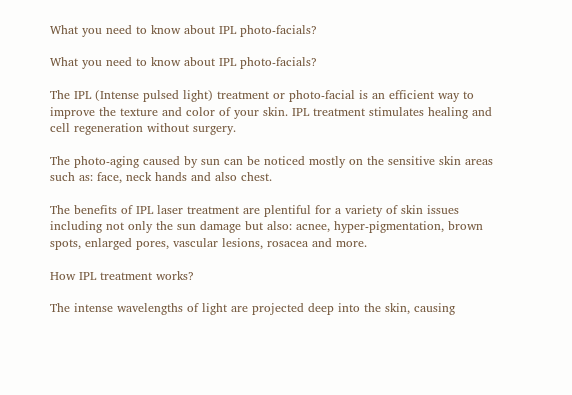What you need to know about IPL photo-facials?

What you need to know about IPL photo-facials?

The IPL (Intense pulsed light) treatment or photo-facial is an efficient way to improve the texture and color of your skin. IPL treatment stimulates healing and cell regeneration without surgery.

The photo-aging caused by sun can be noticed mostly on the sensitive skin areas such as: face, neck hands and also chest.

The benefits of IPL laser treatment are plentiful for a variety of skin issues including not only the sun damage but also: acnee, hyper-pigmentation, brown spots, enlarged pores, vascular lesions, rosacea and more.

How IPL treatment works?

The intense wavelengths of light are projected deep into the skin, causing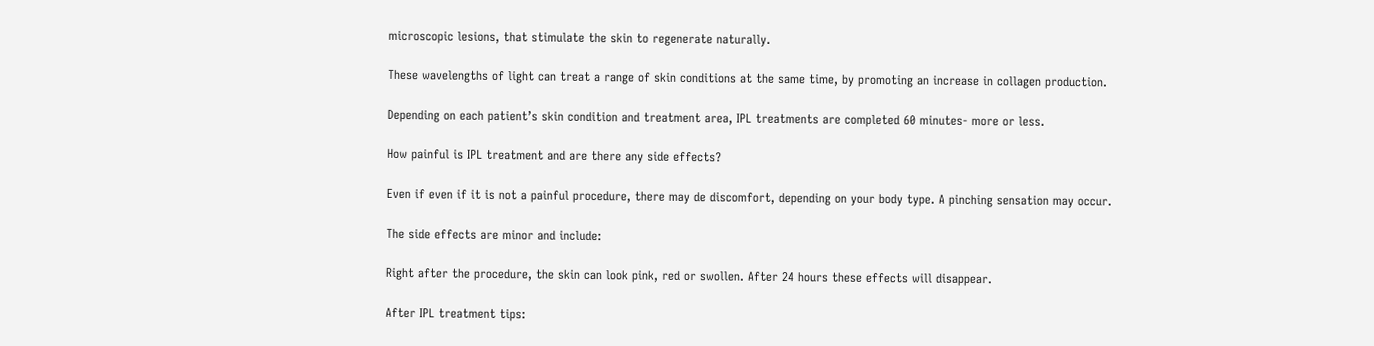microscopic lesions, that stimulate the skin to regenerate naturally.

These wavelengths of light can treat a range of skin conditions at the same time, by promoting an increase in collagen production.

Depending on each patient’s skin condition and treatment area, IPL treatments are completed 60 minutes- more or less.

How painful is IPL treatment and are there any side effects?

Even if even if it is not a painful procedure, there may de discomfort, depending on your body type. A pinching sensation may occur.

The side effects are minor and include:

Right after the procedure, the skin can look pink, red or swollen. After 24 hours these effects will disappear.

After IPL treatment tips: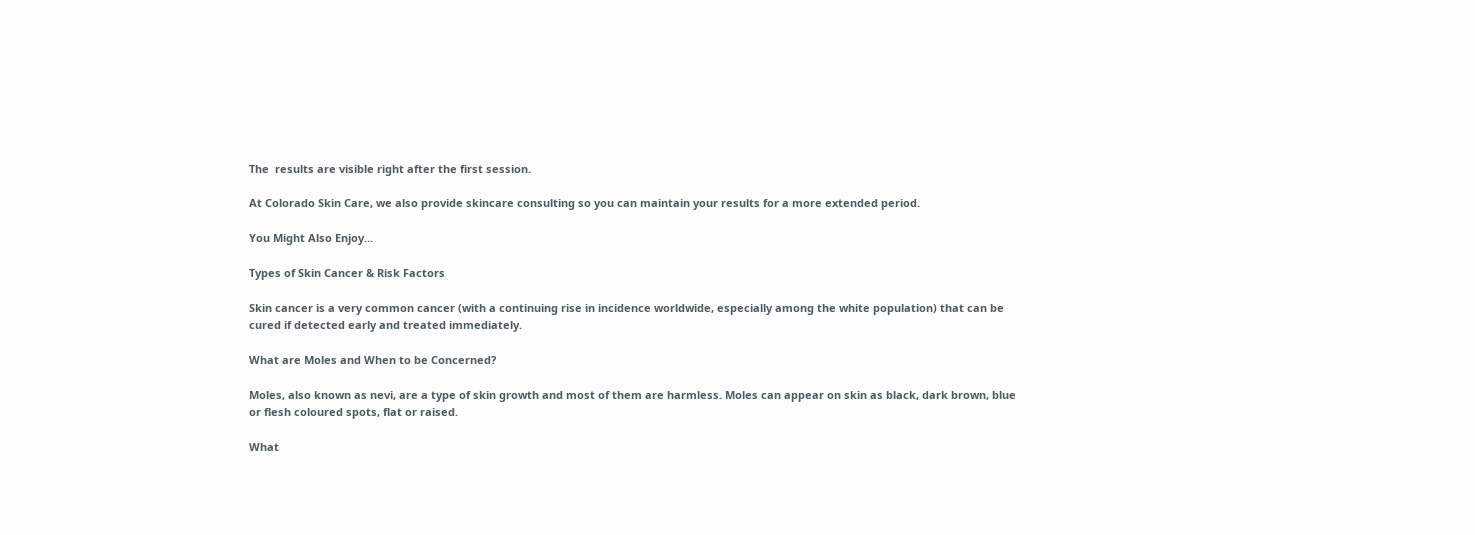The  results are visible right after the first session.

At Colorado Skin Care, we also provide skincare consulting so you can maintain your results for a more extended period.

You Might Also Enjoy...

Types of Skin Cancer & Risk Factors

Skin cancer is a very common cancer (with a continuing rise in incidence worldwide, especially among the white population) that can be cured if detected early and treated immediately.

What are Moles and When to be Concerned?

Moles, also known as nevi, are a type of skin growth and most of them are harmless. Moles can appear on skin as black, dark brown, blue or flesh coloured spots, flat or raised.

What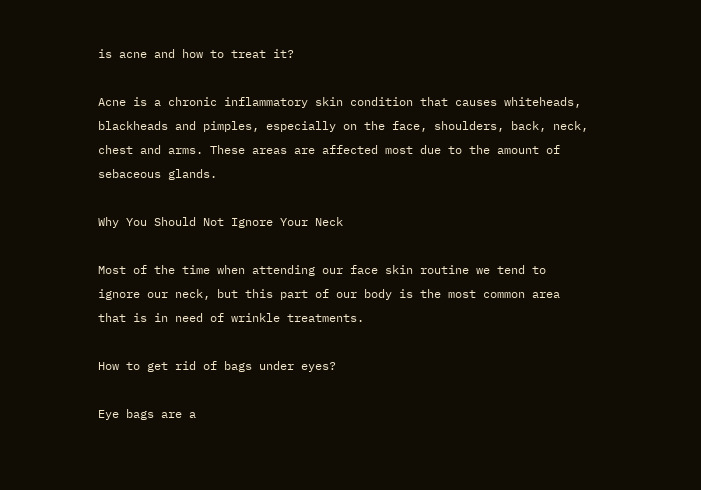is acne and how to treat it?

Acne is a chronic inflammatory skin condition that causes whiteheads, blackheads and pimples, especially on the face, shoulders, back, neck, chest and arms. These areas are affected most due to the amount of sebaceous glands.

Why You Should Not Ignore Your Neck

Most of the time when attending our face skin routine we tend to ignore our neck, but this part of our body is the most common area that is in need of wrinkle treatments.

How to get rid of bags under eyes?

Eye bags are a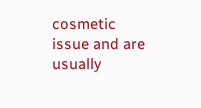cosmetic issue and are usually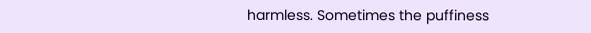harmless. Sometimes the puffiness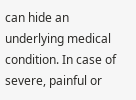can hide an underlying medical condition. In case of severe, painful or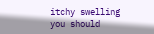itchy swelling you should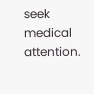seek medical attention.